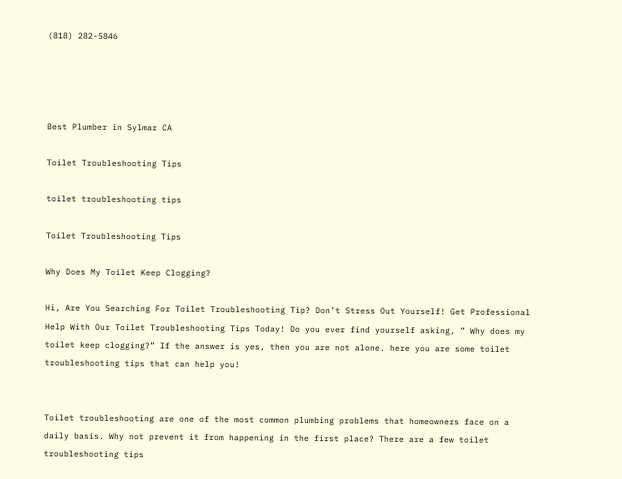(818) 282-5846




Best Plumber in Sylmar CA

Toilet Troubleshooting Tips

toilet troubleshooting tips

Toilet Troubleshooting Tips

Why Does My Toilet Keep Clogging?

Hi, Are You Searching For Toilet Troubleshooting Tip? Don’t Stress Out Yourself! Get Professional Help With Our Toilet Troubleshooting Tips Today! Do you ever find yourself asking, ” Why does my toilet keep clogging?” If the answer is yes, then you are not alone. here you are some toilet troubleshooting tips that can help you!


Toilet troubleshooting are one of the most common plumbing problems that homeowners face on a daily basis. Why not prevent it from happening in the first place? There are a few toilet troubleshooting tips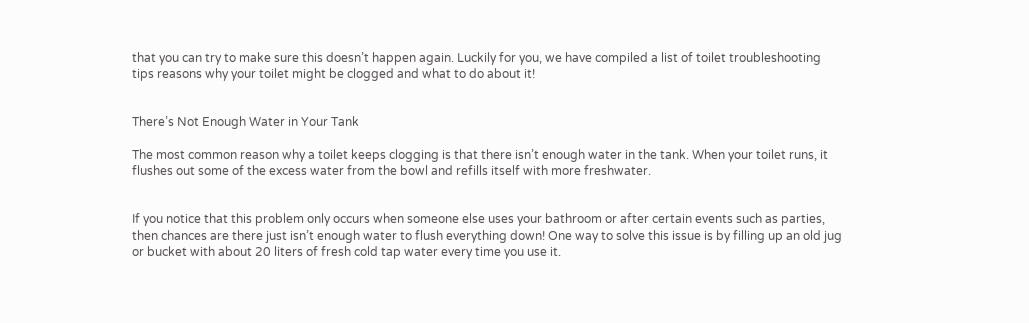that you can try to make sure this doesn’t happen again. Luckily for you, we have compiled a list of toilet troubleshooting tips reasons why your toilet might be clogged and what to do about it!


There’s Not Enough Water in Your Tank

The most common reason why a toilet keeps clogging is that there isn’t enough water in the tank. When your toilet runs, it flushes out some of the excess water from the bowl and refills itself with more freshwater.


If you notice that this problem only occurs when someone else uses your bathroom or after certain events such as parties, then chances are there just isn’t enough water to flush everything down! One way to solve this issue is by filling up an old jug or bucket with about 20 liters of fresh cold tap water every time you use it.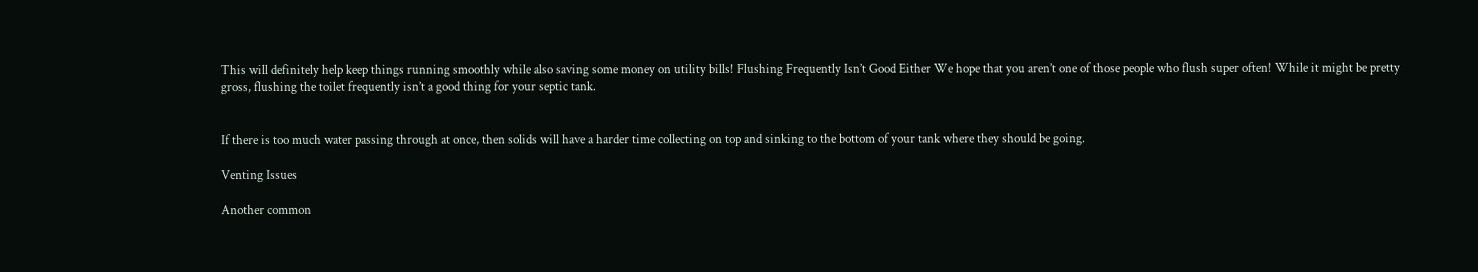This will definitely help keep things running smoothly while also saving some money on utility bills! Flushing Frequently Isn’t Good Either We hope that you aren’t one of those people who flush super often! While it might be pretty gross, flushing the toilet frequently isn’t a good thing for your septic tank.


If there is too much water passing through at once, then solids will have a harder time collecting on top and sinking to the bottom of your tank where they should be going.

Venting Issues

Another common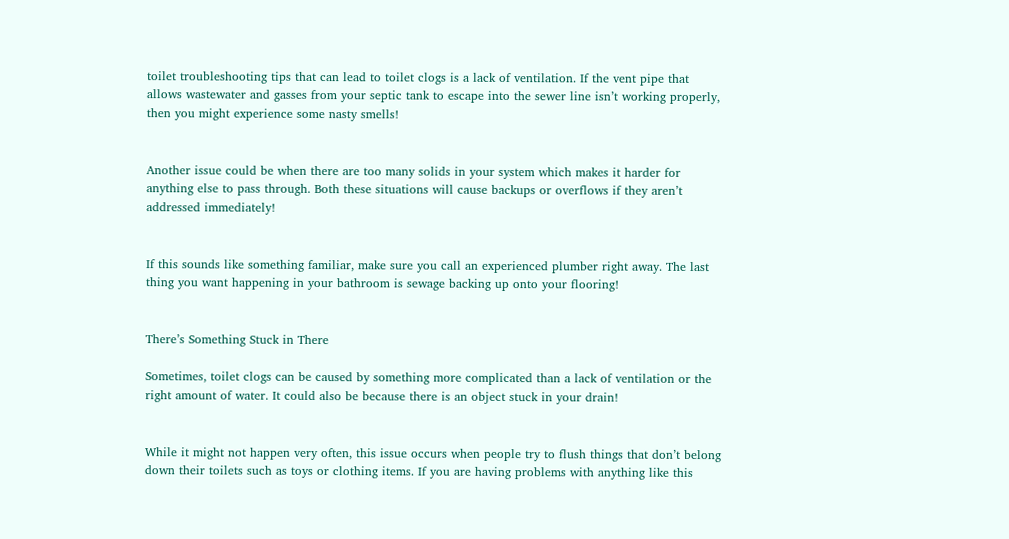toilet troubleshooting tips that can lead to toilet clogs is a lack of ventilation. If the vent pipe that allows wastewater and gasses from your septic tank to escape into the sewer line isn’t working properly, then you might experience some nasty smells!


Another issue could be when there are too many solids in your system which makes it harder for anything else to pass through. Both these situations will cause backups or overflows if they aren’t addressed immediately!


If this sounds like something familiar, make sure you call an experienced plumber right away. The last thing you want happening in your bathroom is sewage backing up onto your flooring!


There’s Something Stuck in There

Sometimes, toilet clogs can be caused by something more complicated than a lack of ventilation or the right amount of water. It could also be because there is an object stuck in your drain!


While it might not happen very often, this issue occurs when people try to flush things that don’t belong down their toilets such as toys or clothing items. If you are having problems with anything like this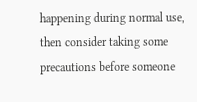happening during normal use, then consider taking some precautions before someone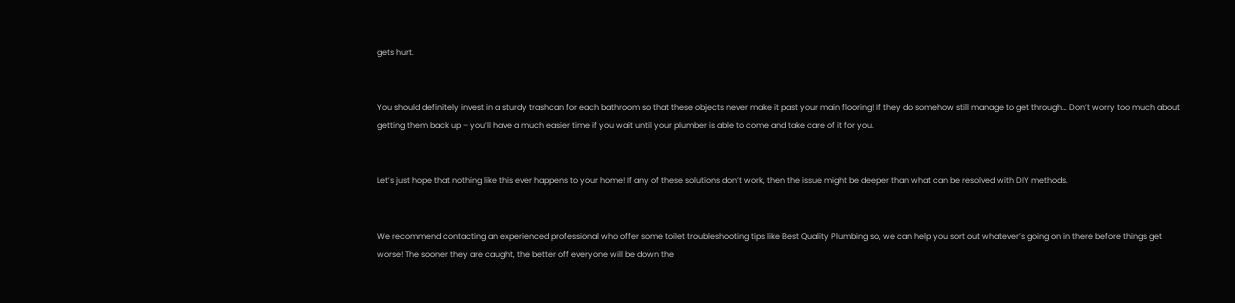gets hurt.


You should definitely invest in a sturdy trashcan for each bathroom so that these objects never make it past your main flooring! If they do somehow still manage to get through… Don’t worry too much about getting them back up – you’ll have a much easier time if you wait until your plumber is able to come and take care of it for you.


Let’s just hope that nothing like this ever happens to your home! If any of these solutions don’t work, then the issue might be deeper than what can be resolved with DIY methods.


We recommend contacting an experienced professional who offer some toilet troubleshooting tips like Best Quality Plumbing so, we can help you sort out whatever’s going on in there before things get worse! The sooner they are caught, the better off everyone will be down the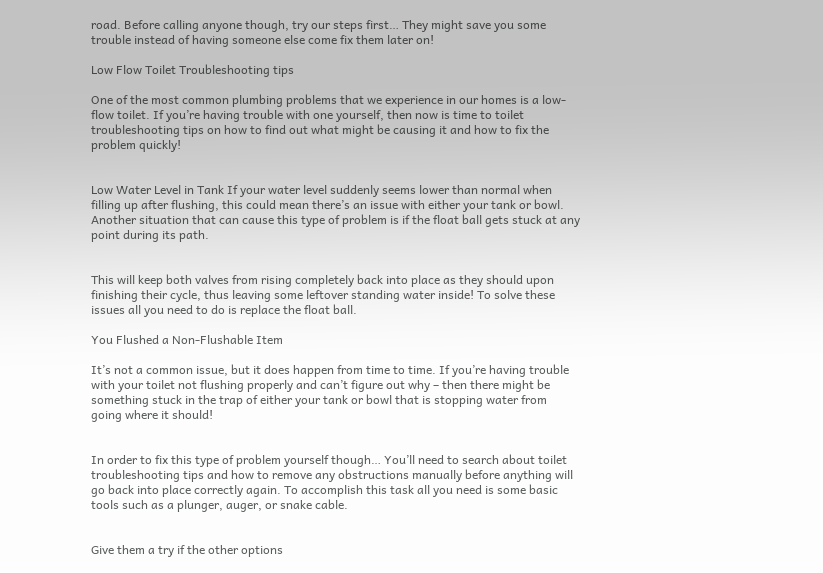road. Before calling anyone though, try our steps first… They might save you some trouble instead of having someone else come fix them later on!

Low Flow Toilet Troubleshooting tips

One of the most common plumbing problems that we experience in our homes is a low-flow toilet. If you’re having trouble with one yourself, then now is time to toilet troubleshooting tips on how to find out what might be causing it and how to fix the problem quickly!


Low Water Level in Tank If your water level suddenly seems lower than normal when filling up after flushing, this could mean there’s an issue with either your tank or bowl. Another situation that can cause this type of problem is if the float ball gets stuck at any point during its path.


This will keep both valves from rising completely back into place as they should upon finishing their cycle, thus leaving some leftover standing water inside! To solve these issues all you need to do is replace the float ball.

You Flushed a Non-Flushable Item

It’s not a common issue, but it does happen from time to time. If you’re having trouble with your toilet not flushing properly and can’t figure out why – then there might be something stuck in the trap of either your tank or bowl that is stopping water from going where it should!


In order to fix this type of problem yourself though… You’ll need to search about toilet troubleshooting tips and how to remove any obstructions manually before anything will go back into place correctly again. To accomplish this task all you need is some basic tools such as a plunger, auger, or snake cable.


Give them a try if the other options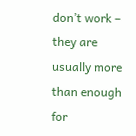don’t work – they are usually more than enough for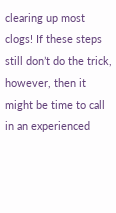clearing up most clogs! If these steps still don’t do the trick, however, then it might be time to call in an experienced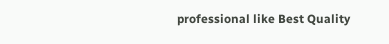professional like Best Quality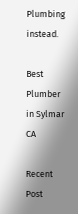Plumbing instead.

Best Plumber in Sylmar CA

Recent Post